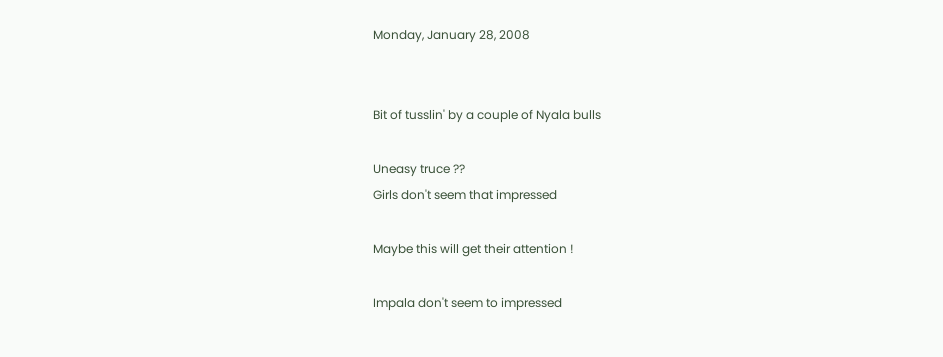Monday, January 28, 2008


Bit of tusslin' by a couple of Nyala bulls

Uneasy truce ??
Girls don't seem that impressed

Maybe this will get their attention !

Impala don't seem to impressed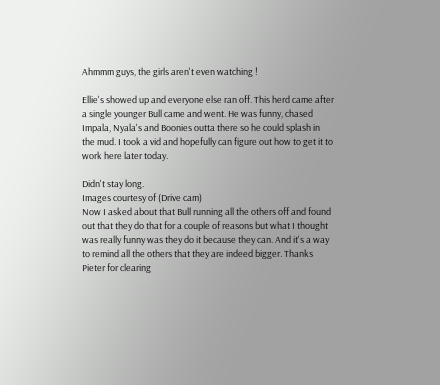Ahmmm guys, the girls aren't even watching !

Ellie's showed up and everyone else ran off. This herd came after a single younger Bull came and went. He was funny, chased Impala, Nyala's and Boonies outta there so he could splash in the mud. I took a vid and hopefully can figure out how to get it to work here later today.

Didn't stay long.
Images courtesy of (Drive cam)
Now I asked about that Bull running all the others off and found out that they do that for a couple of reasons but what I thought was really funny was they do it because they can. And it's a way to remind all the others that they are indeed bigger. Thanks Pieter for clearing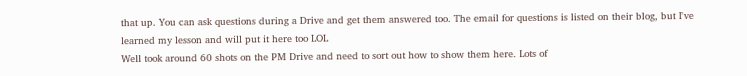that up. You can ask questions during a Drive and get them answered too. The email for questions is listed on their blog, but I've learned my lesson and will put it here too LOL
Well took around 60 shots on the PM Drive and need to sort out how to show them here. Lots of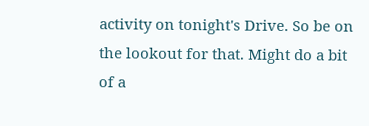activity on tonight's Drive. So be on the lookout for that. Might do a bit of a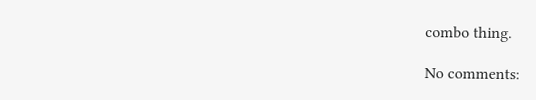combo thing.

No comments: